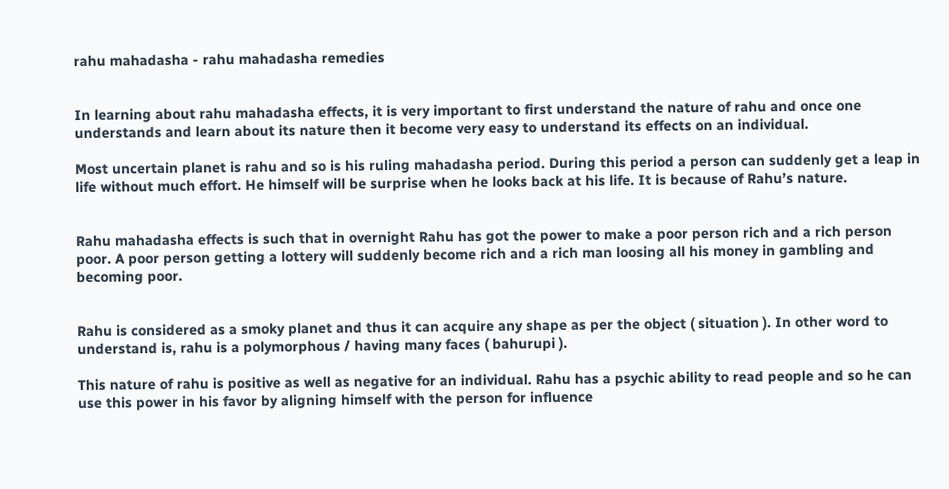rahu mahadasha - rahu mahadasha remedies


In learning about rahu mahadasha effects, it is very important to first understand the nature of rahu and once one understands and learn about its nature then it become very easy to understand its effects on an individual.

Most uncertain planet is rahu and so is his ruling mahadasha period. During this period a person can suddenly get a leap in life without much effort. He himself will be surprise when he looks back at his life. It is because of Rahu’s nature.


Rahu mahadasha effects is such that in overnight Rahu has got the power to make a poor person rich and a rich person poor. A poor person getting a lottery will suddenly become rich and a rich man loosing all his money in gambling and becoming poor.


Rahu is considered as a smoky planet and thus it can acquire any shape as per the object ( situation ). In other word to understand is, rahu is a polymorphous / having many faces ( bahurupi ).

This nature of rahu is positive as well as negative for an individual. Rahu has a psychic ability to read people and so he can use this power in his favor by aligning himself with the person for influence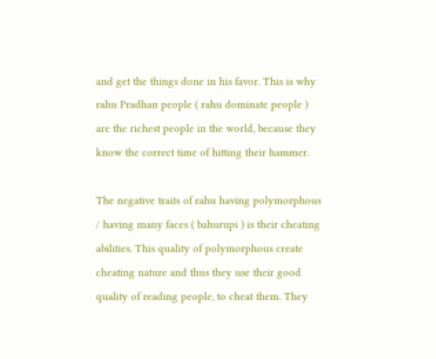and get the things done in his favor. This is why rahu Pradhan people ( rahu dominate people ) are the richest people in the world, because they know the correct time of hitting their hammer.

The negative traits of rahu having polymorphous / having many faces ( bahurupi ) is their cheating abilities. This quality of polymorphous create cheating nature and thus they use their good quality of reading people, to cheat them. They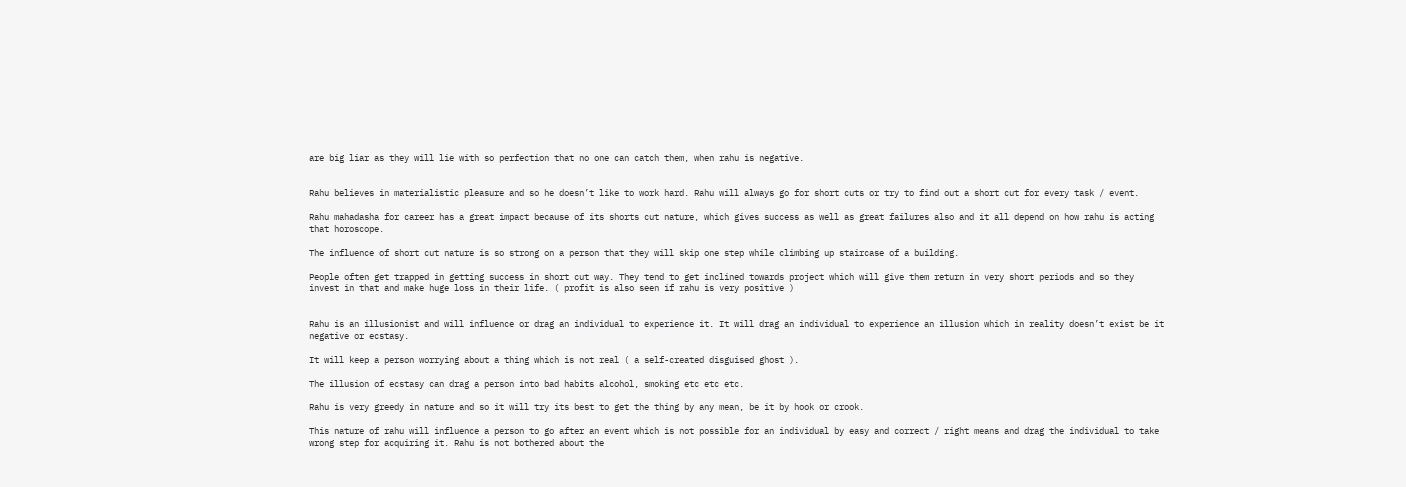are big liar as they will lie with so perfection that no one can catch them, when rahu is negative.


Rahu believes in materialistic pleasure and so he doesn’t like to work hard. Rahu will always go for short cuts or try to find out a short cut for every task / event.

Rahu mahadasha for career has a great impact because of its shorts cut nature, which gives success as well as great failures also and it all depend on how rahu is acting that horoscope.

The influence of short cut nature is so strong on a person that they will skip one step while climbing up staircase of a building.

People often get trapped in getting success in short cut way. They tend to get inclined towards project which will give them return in very short periods and so they invest in that and make huge loss in their life. ( profit is also seen if rahu is very positive )


Rahu is an illusionist and will influence or drag an individual to experience it. It will drag an individual to experience an illusion which in reality doesn’t exist be it negative or ecstasy.

It will keep a person worrying about a thing which is not real ( a self-created disguised ghost ).

The illusion of ecstasy can drag a person into bad habits alcohol, smoking etc etc etc.

Rahu is very greedy in nature and so it will try its best to get the thing by any mean, be it by hook or crook.

This nature of rahu will influence a person to go after an event which is not possible for an individual by easy and correct / right means and drag the individual to take wrong step for acquiring it. Rahu is not bothered about the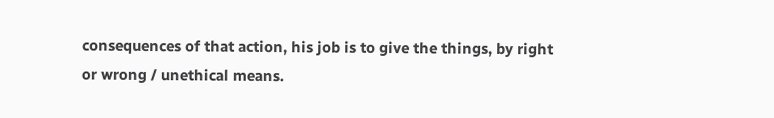consequences of that action, his job is to give the things, by right or wrong / unethical means.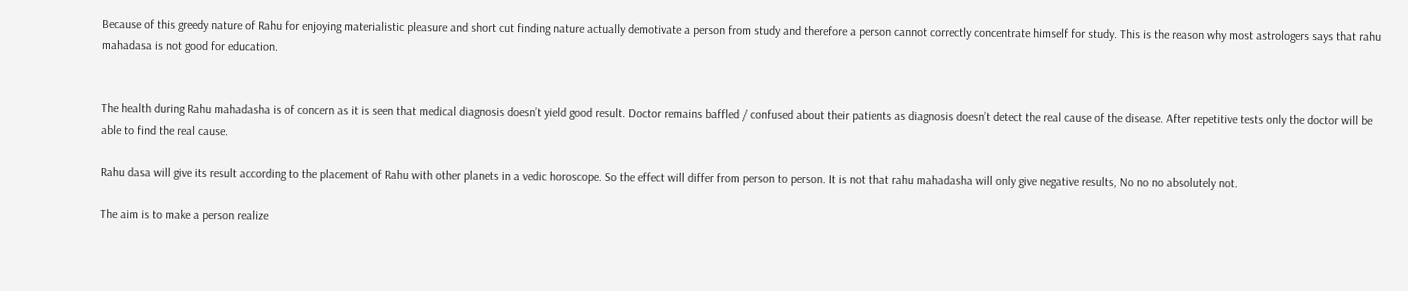Because of this greedy nature of Rahu for enjoying materialistic pleasure and short cut finding nature actually demotivate a person from study and therefore a person cannot correctly concentrate himself for study. This is the reason why most astrologers says that rahu mahadasa is not good for education.


The health during Rahu mahadasha is of concern as it is seen that medical diagnosis doesn’t yield good result. Doctor remains baffled / confused about their patients as diagnosis doesn’t detect the real cause of the disease. After repetitive tests only the doctor will be able to find the real cause.

Rahu dasa will give its result according to the placement of Rahu with other planets in a vedic horoscope. So the effect will differ from person to person. It is not that rahu mahadasha will only give negative results, No no no absolutely not.

The aim is to make a person realize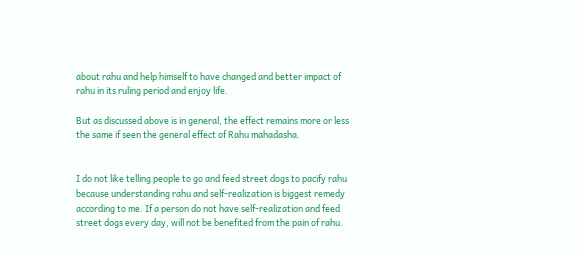about rahu and help himself to have changed and better impact of rahu in its ruling period and enjoy life.

But as discussed above is in general, the effect remains more or less the same if seen the general effect of Rahu mahadasha.


I do not like telling people to go and feed street dogs to pacify rahu because understanding rahu and self-realization is biggest remedy according to me. If a person do not have self-realization and feed street dogs every day, will not be benefited from the pain of rahu.